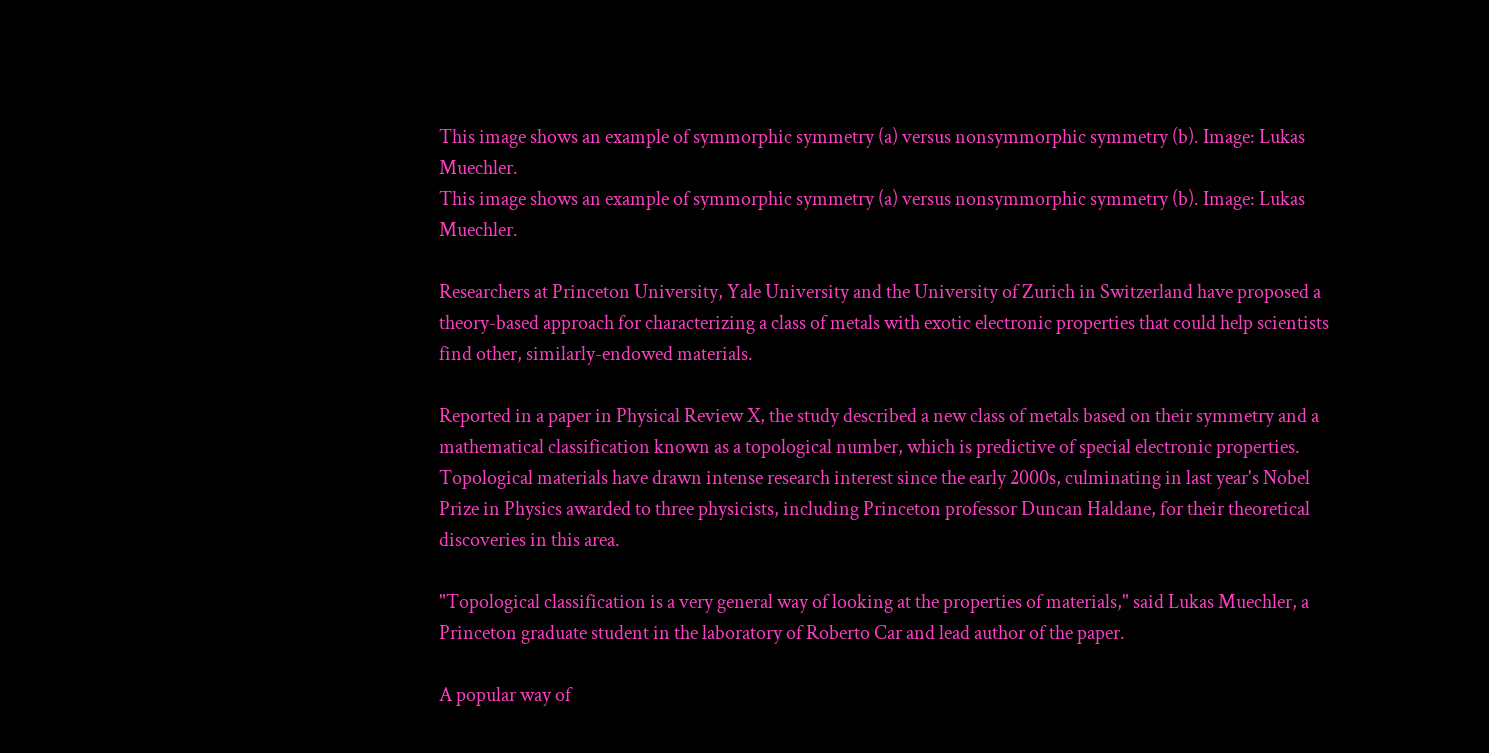This image shows an example of symmorphic symmetry (a) versus nonsymmorphic symmetry (b). Image: Lukas Muechler.
This image shows an example of symmorphic symmetry (a) versus nonsymmorphic symmetry (b). Image: Lukas Muechler.

Researchers at Princeton University, Yale University and the University of Zurich in Switzerland have proposed a theory-based approach for characterizing a class of metals with exotic electronic properties that could help scientists find other, similarly-endowed materials.

Reported in a paper in Physical Review X, the study described a new class of metals based on their symmetry and a mathematical classification known as a topological number, which is predictive of special electronic properties. Topological materials have drawn intense research interest since the early 2000s, culminating in last year's Nobel Prize in Physics awarded to three physicists, including Princeton professor Duncan Haldane, for their theoretical discoveries in this area.

"Topological classification is a very general way of looking at the properties of materials," said Lukas Muechler, a Princeton graduate student in the laboratory of Roberto Car and lead author of the paper.

A popular way of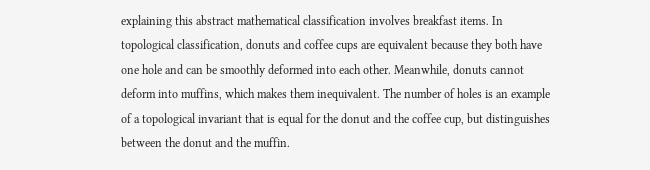explaining this abstract mathematical classification involves breakfast items. In topological classification, donuts and coffee cups are equivalent because they both have one hole and can be smoothly deformed into each other. Meanwhile, donuts cannot deform into muffins, which makes them inequivalent. The number of holes is an example of a topological invariant that is equal for the donut and the coffee cup, but distinguishes between the donut and the muffin.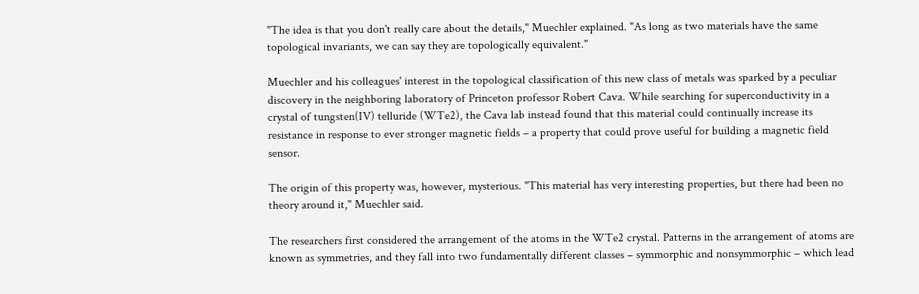"The idea is that you don't really care about the details," Muechler explained. "As long as two materials have the same topological invariants, we can say they are topologically equivalent."

Muechler and his colleagues' interest in the topological classification of this new class of metals was sparked by a peculiar discovery in the neighboring laboratory of Princeton professor Robert Cava. While searching for superconductivity in a crystal of tungsten(IV) telluride (WTe2), the Cava lab instead found that this material could continually increase its resistance in response to ever stronger magnetic fields – a property that could prove useful for building a magnetic field sensor.

The origin of this property was, however, mysterious. "This material has very interesting properties, but there had been no theory around it," Muechler said.

The researchers first considered the arrangement of the atoms in the WTe2 crystal. Patterns in the arrangement of atoms are known as symmetries, and they fall into two fundamentally different classes – symmorphic and nonsymmorphic – which lead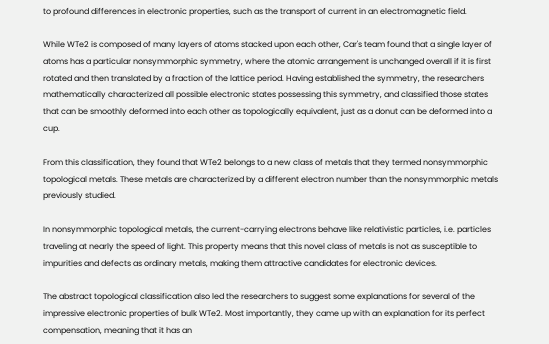to profound differences in electronic properties, such as the transport of current in an electromagnetic field.

While WTe2 is composed of many layers of atoms stacked upon each other, Car's team found that a single layer of atoms has a particular nonsymmorphic symmetry, where the atomic arrangement is unchanged overall if it is first rotated and then translated by a fraction of the lattice period. Having established the symmetry, the researchers mathematically characterized all possible electronic states possessing this symmetry, and classified those states that can be smoothly deformed into each other as topologically equivalent, just as a donut can be deformed into a cup.

From this classification, they found that WTe2 belongs to a new class of metals that they termed nonsymmorphic topological metals. These metals are characterized by a different electron number than the nonsymmorphic metals previously studied.

In nonsymmorphic topological metals, the current-carrying electrons behave like relativistic particles, i.e. particles traveling at nearly the speed of light. This property means that this novel class of metals is not as susceptible to impurities and defects as ordinary metals, making them attractive candidates for electronic devices.

The abstract topological classification also led the researchers to suggest some explanations for several of the impressive electronic properties of bulk WTe2. Most importantly, they came up with an explanation for its perfect compensation, meaning that it has an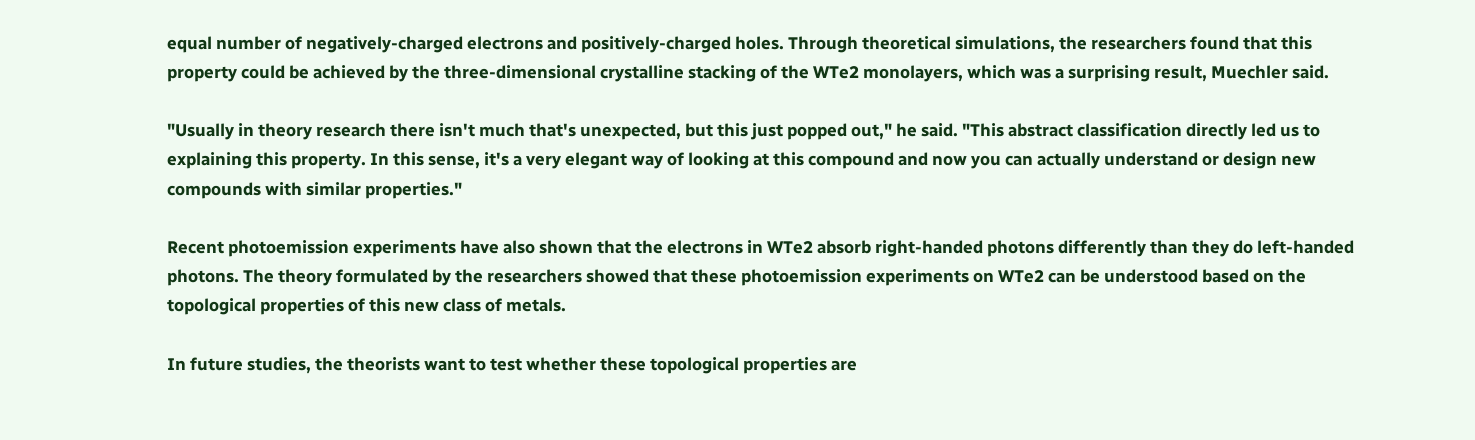equal number of negatively-charged electrons and positively-charged holes. Through theoretical simulations, the researchers found that this property could be achieved by the three-dimensional crystalline stacking of the WTe2 monolayers, which was a surprising result, Muechler said.

"Usually in theory research there isn't much that's unexpected, but this just popped out," he said. "This abstract classification directly led us to explaining this property. In this sense, it's a very elegant way of looking at this compound and now you can actually understand or design new compounds with similar properties."

Recent photoemission experiments have also shown that the electrons in WTe2 absorb right-handed photons differently than they do left-handed photons. The theory formulated by the researchers showed that these photoemission experiments on WTe2 can be understood based on the topological properties of this new class of metals.

In future studies, the theorists want to test whether these topological properties are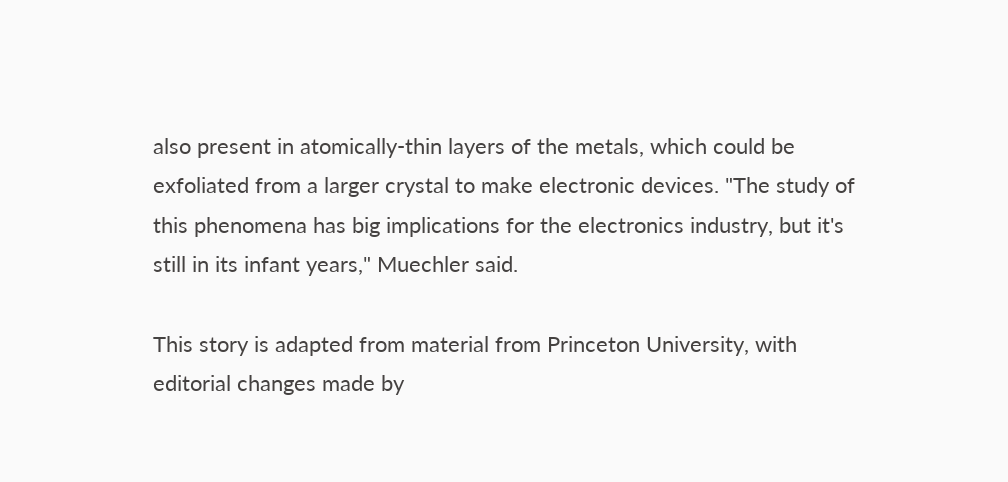also present in atomically-thin layers of the metals, which could be exfoliated from a larger crystal to make electronic devices. "The study of this phenomena has big implications for the electronics industry, but it's still in its infant years," Muechler said.

This story is adapted from material from Princeton University, with editorial changes made by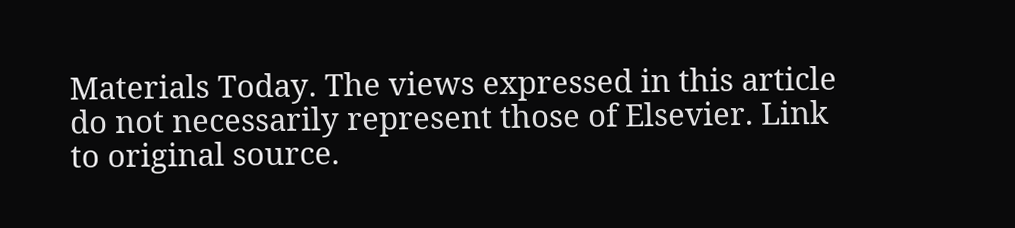Materials Today. The views expressed in this article do not necessarily represent those of Elsevier. Link to original source.